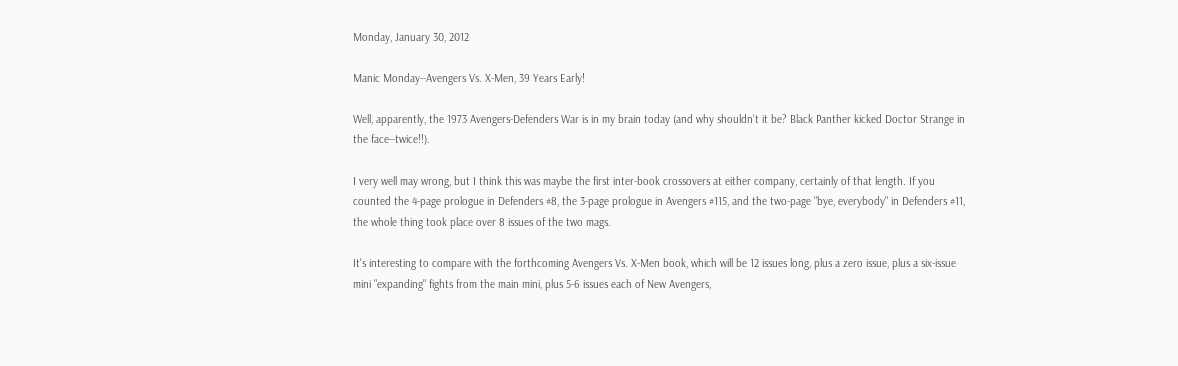Monday, January 30, 2012

Manic Monday--Avengers Vs. X-Men, 39 Years Early!

Well, apparently, the 1973 Avengers-Defenders War is in my brain today (and why shouldn't it be? Black Panther kicked Doctor Strange in the face--twice!!).

I very well may wrong, but I think this was maybe the first inter-book crossovers at either company, certainly of that length. If you counted the 4-page prologue in Defenders #8, the 3-page prologue in Avengers #115, and the two-page "bye, everybody" in Defenders #11, the whole thing took place over 8 issues of the two mags.

It's interesting to compare with the forthcoming Avengers Vs. X-Men book, which will be 12 issues long, plus a zero issue, plus a six-issue mini "expanding" fights from the main mini, plus 5-6 issues each of New Avengers,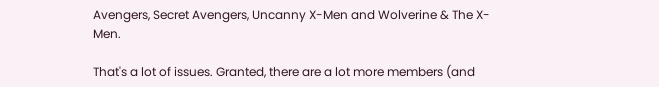Avengers, Secret Avengers, Uncanny X-Men and Wolverine & The X-Men.

That's a lot of issues. Granted, there are a lot more members (and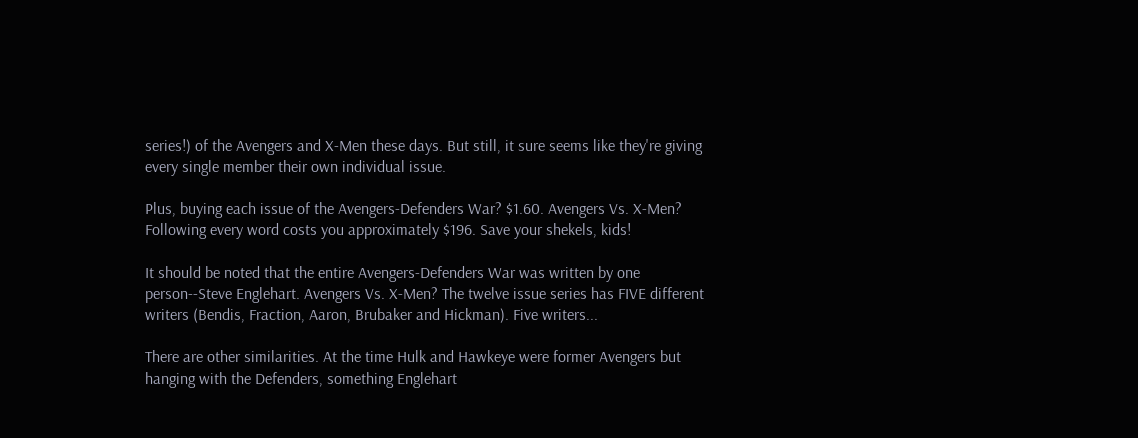series!) of the Avengers and X-Men these days. But still, it sure seems like they're giving every single member their own individual issue.

Plus, buying each issue of the Avengers-Defenders War? $1.60. Avengers Vs. X-Men? Following every word costs you approximately $196. Save your shekels, kids!

It should be noted that the entire Avengers-Defenders War was written by one person--Steve Englehart. Avengers Vs. X-Men? The twelve issue series has FIVE different writers (Bendis, Fraction, Aaron, Brubaker and Hickman). Five writers...

There are other similarities. At the time Hulk and Hawkeye were former Avengers but hanging with the Defenders, something Englehart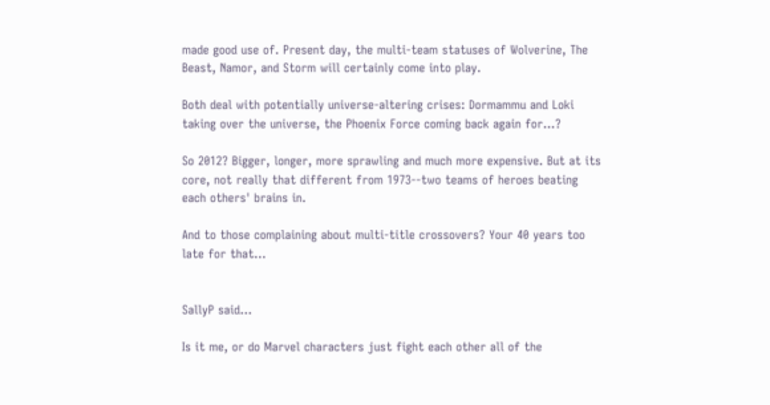made good use of. Present day, the multi-team statuses of Wolverine, The Beast, Namor, and Storm will certainly come into play.

Both deal with potentially universe-altering crises: Dormammu and Loki taking over the universe, the Phoenix Force coming back again for...?

So 2012? Bigger, longer, more sprawling and much more expensive. But at its core, not really that different from 1973--two teams of heroes beating each others' brains in.

And to those complaining about multi-title crossovers? Your 40 years too late for that...


SallyP said...

Is it me, or do Marvel characters just fight each other all of the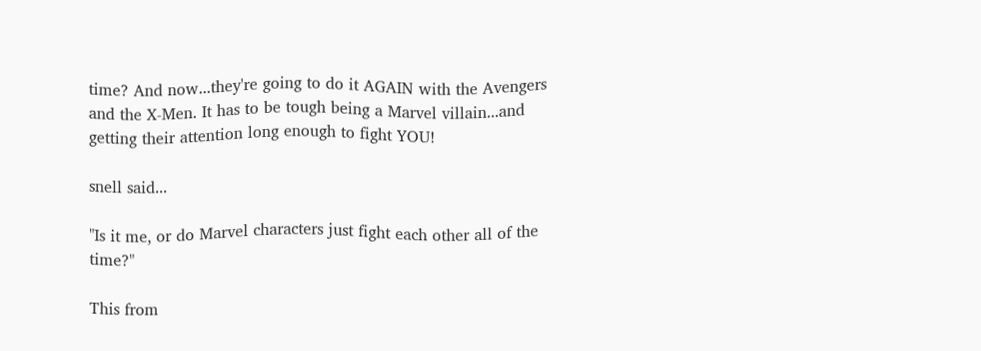time? And now...they're going to do it AGAIN with the Avengers and the X-Men. It has to be tough being a Marvel villain...and getting their attention long enough to fight YOU!

snell said...

"Is it me, or do Marvel characters just fight each other all of the time?"

This from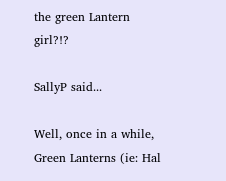the green Lantern girl?!?

SallyP said...

Well, once in a while, Green Lanterns (ie: Hal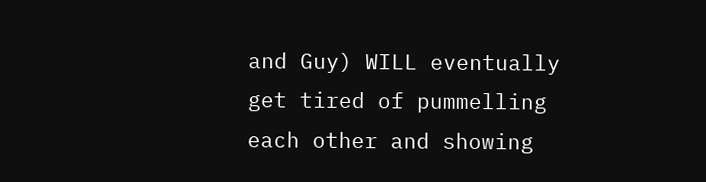and Guy) WILL eventually get tired of pummelling each other and showing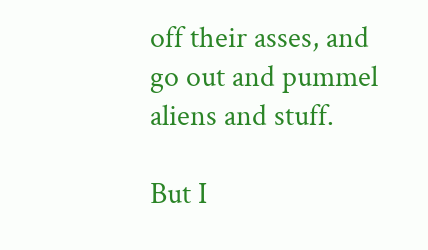off their asses, and go out and pummel aliens and stuff.

But I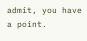admit, you have a point.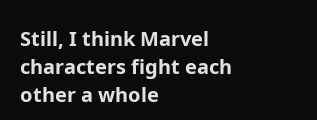Still, I think Marvel characters fight each other a whole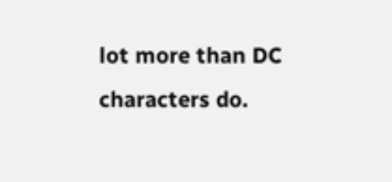lot more than DC characters do.